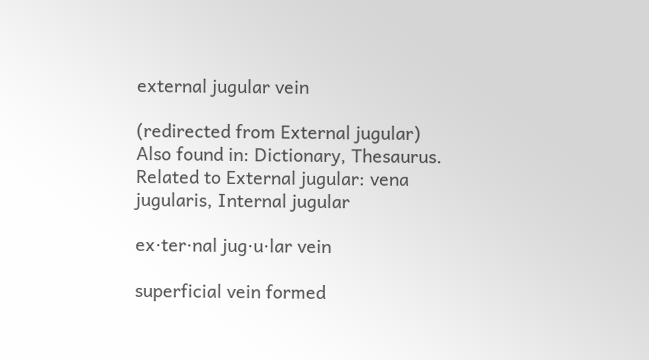external jugular vein

(redirected from External jugular)
Also found in: Dictionary, Thesaurus.
Related to External jugular: vena jugularis, Internal jugular

ex·ter·nal jug·u·lar vein

superficial vein formed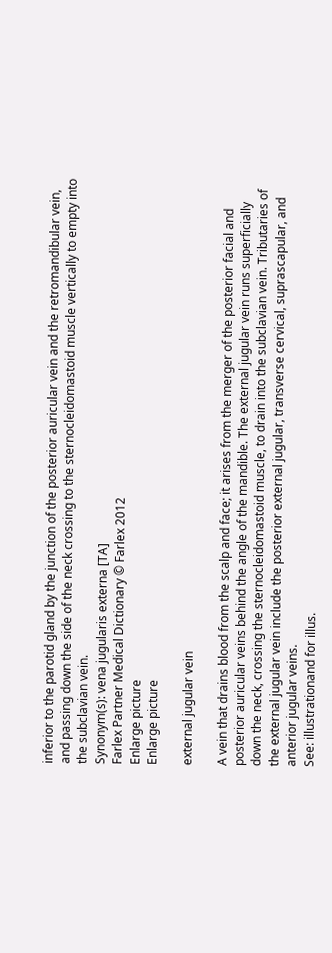inferior to the parotid gland by the junction of the posterior auricular vein and the retromandibular vein, and passing down the side of the neck crossing to the sternocleidomastoid muscle vertically to empty into the subclavian vein.
Synonym(s): vena jugularis externa [TA]
Farlex Partner Medical Dictionary © Farlex 2012
Enlarge picture
Enlarge picture

external jugular vein

A vein that drains blood from the scalp and face; it arises from the merger of the posterior facial and posterior auricular veins behind the angle of the mandible. The external jugular vein runs superficially down the neck, crossing the sternocleidomastoid muscle, to drain into the subclavian vein. Tributaries of the external jugular vein include the posterior external jugular, transverse cervical, suprascapular, and anterior jugular veins.
See: illustrationand for illus.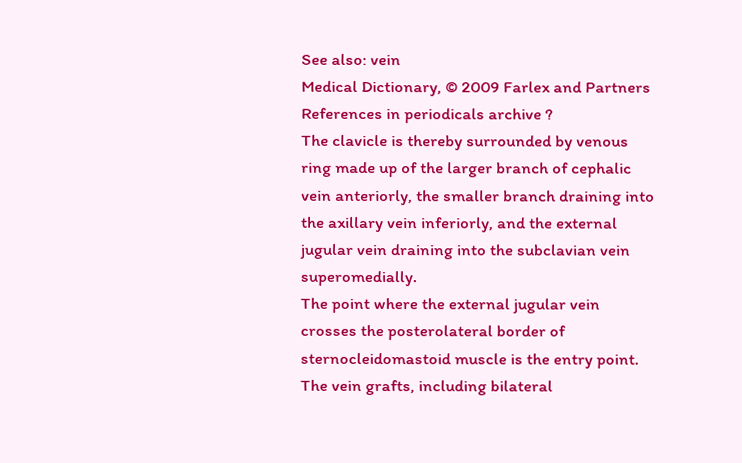See also: vein
Medical Dictionary, © 2009 Farlex and Partners
References in periodicals archive ?
The clavicle is thereby surrounded by venous ring made up of the larger branch of cephalic vein anteriorly, the smaller branch draining into the axillary vein inferiorly, and the external jugular vein draining into the subclavian vein superomedially.
The point where the external jugular vein crosses the posterolateral border of sternocleidomastoid muscle is the entry point.
The vein grafts, including bilateral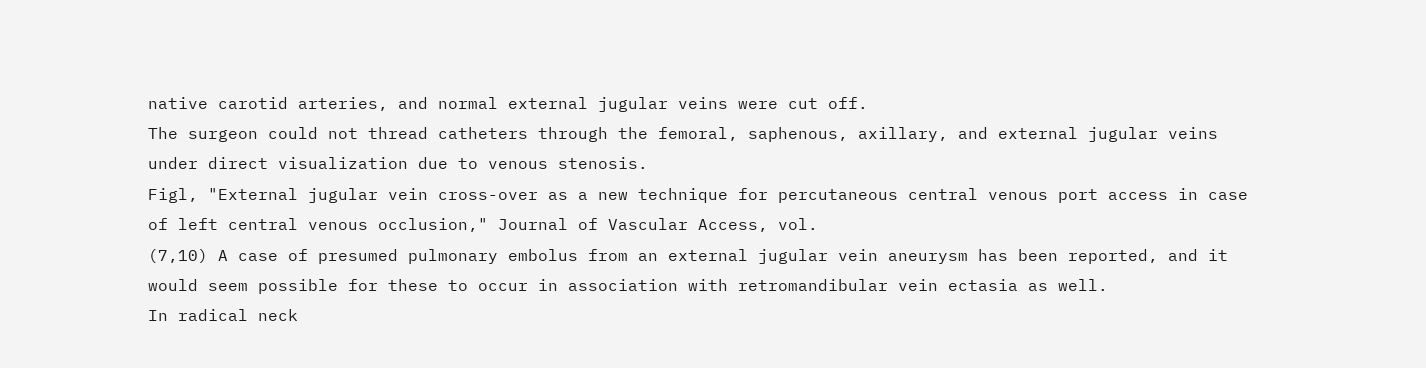native carotid arteries, and normal external jugular veins were cut off.
The surgeon could not thread catheters through the femoral, saphenous, axillary, and external jugular veins under direct visualization due to venous stenosis.
Figl, "External jugular vein cross-over as a new technique for percutaneous central venous port access in case of left central venous occlusion," Journal of Vascular Access, vol.
(7,10) A case of presumed pulmonary embolus from an external jugular vein aneurysm has been reported, and it would seem possible for these to occur in association with retromandibular vein ectasia as well.
In radical neck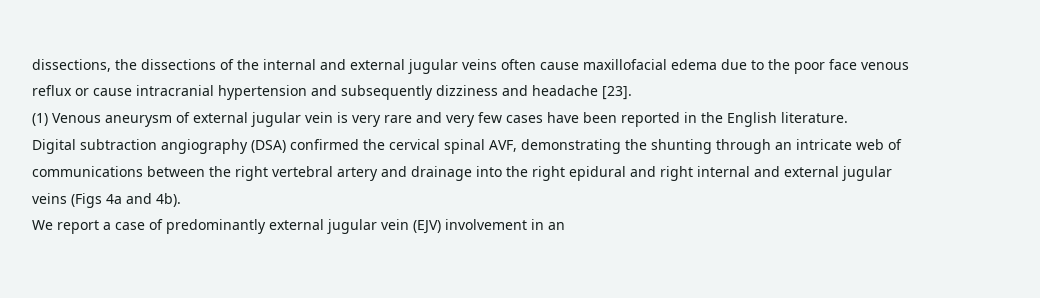dissections, the dissections of the internal and external jugular veins often cause maxillofacial edema due to the poor face venous reflux or cause intracranial hypertension and subsequently dizziness and headache [23].
(1) Venous aneurysm of external jugular vein is very rare and very few cases have been reported in the English literature.
Digital subtraction angiography (DSA) confirmed the cervical spinal AVF, demonstrating the shunting through an intricate web of communications between the right vertebral artery and drainage into the right epidural and right internal and external jugular veins (Figs 4a and 4b).
We report a case of predominantly external jugular vein (EJV) involvement in an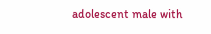adolescent male with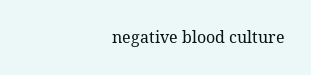negative blood culture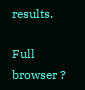results.

Full browser ?